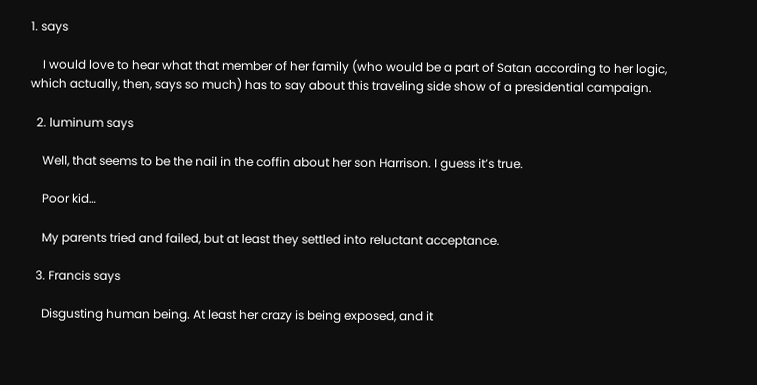1. says

    I would love to hear what that member of her family (who would be a part of Satan according to her logic, which actually, then, says so much) has to say about this traveling side show of a presidential campaign.

  2. luminum says

    Well, that seems to be the nail in the coffin about her son Harrison. I guess it’s true.

    Poor kid…

    My parents tried and failed, but at least they settled into reluctant acceptance.

  3. Francis says

    Disgusting human being. At least her crazy is being exposed, and it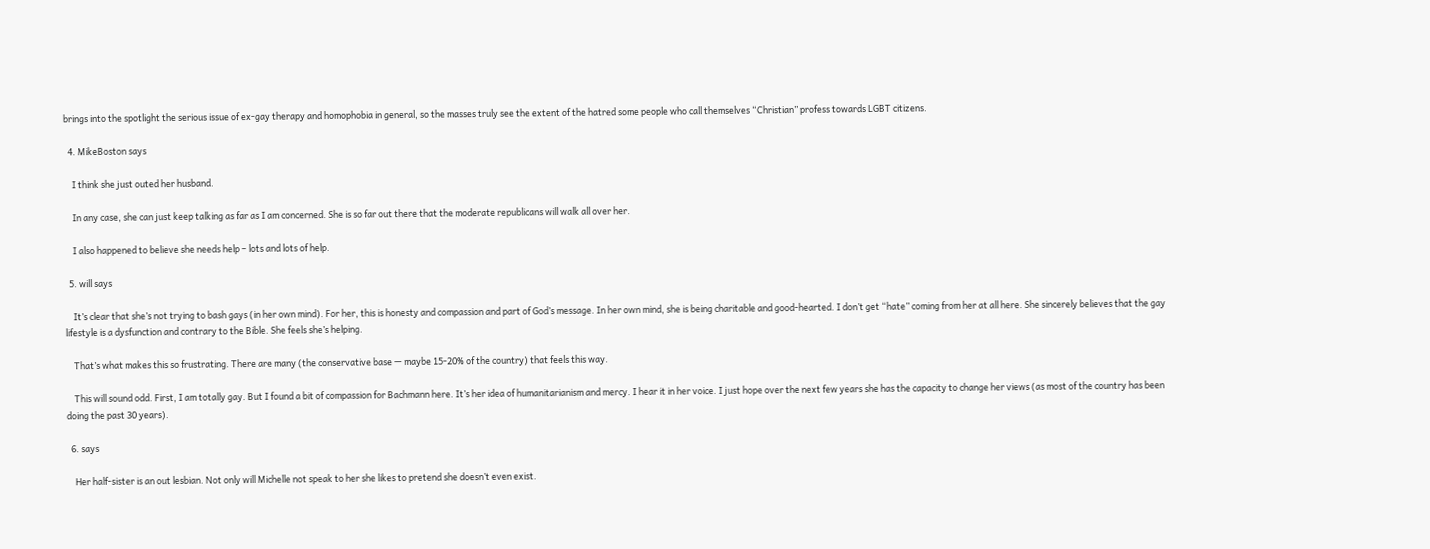brings into the spotlight the serious issue of ex-gay therapy and homophobia in general, so the masses truly see the extent of the hatred some people who call themselves “Christian” profess towards LGBT citizens.

  4. MikeBoston says

    I think she just outed her husband.

    In any case, she can just keep talking as far as I am concerned. She is so far out there that the moderate republicans will walk all over her.

    I also happened to believe she needs help – lots and lots of help.

  5. will says

    It’s clear that she’s not trying to bash gays (in her own mind). For her, this is honesty and compassion and part of God’s message. In her own mind, she is being charitable and good-hearted. I don’t get “hate” coming from her at all here. She sincerely believes that the gay lifestyle is a dysfunction and contrary to the Bible. She feels she’s helping.

    That’s what makes this so frustrating. There are many (the conservative base — maybe 15-20% of the country) that feels this way.

    This will sound odd. First, I am totally gay. But I found a bit of compassion for Bachmann here. It’s her idea of humanitarianism and mercy. I hear it in her voice. I just hope over the next few years she has the capacity to change her views (as most of the country has been doing the past 30 years).

  6. says

    Her half-sister is an out lesbian. Not only will Michelle not speak to her she likes to pretend she doesn’t even exist.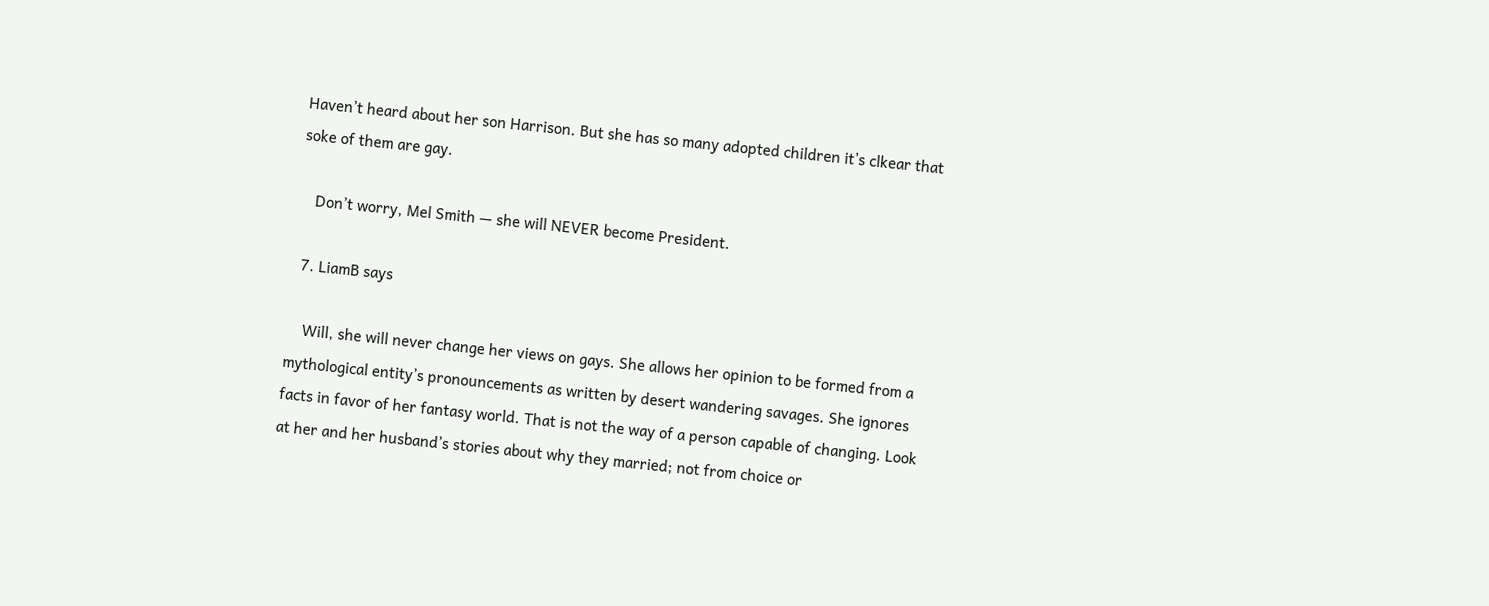Haven’t heard about her son Harrison. But she has so many adopted children it’s clkear that soke of them are gay.

    Don’t worry, Mel Smith — she will NEVER become President.

  7. LiamB says

    Will, she will never change her views on gays. She allows her opinion to be formed from a mythological entity’s pronouncements as written by desert wandering savages. She ignores facts in favor of her fantasy world. That is not the way of a person capable of changing. Look at her and her husband’s stories about why they married; not from choice or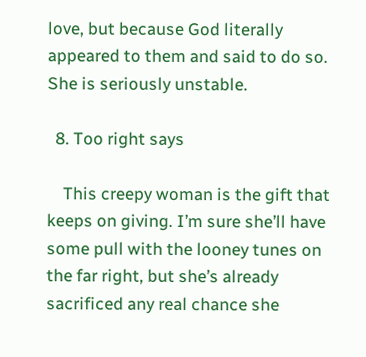love, but because God literally appeared to them and said to do so. She is seriously unstable.

  8. Too right says

    This creepy woman is the gift that keeps on giving. I’m sure she’ll have some pull with the looney tunes on the far right, but she’s already sacrificed any real chance she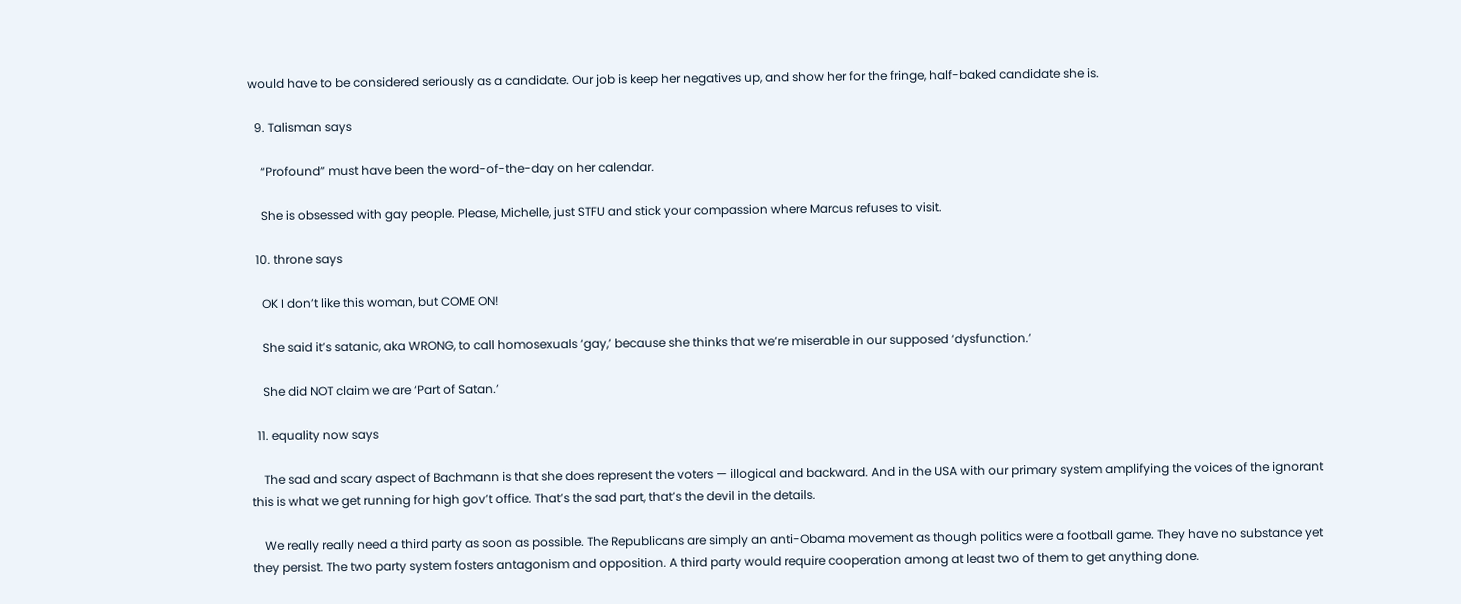would have to be considered seriously as a candidate. Our job is keep her negatives up, and show her for the fringe, half-baked candidate she is.

  9. Talisman says

    “Profound” must have been the word-of-the-day on her calendar.

    She is obsessed with gay people. Please, Michelle, just STFU and stick your compassion where Marcus refuses to visit.

  10. throne says

    OK I don’t like this woman, but COME ON!

    She said it’s satanic, aka WRONG, to call homosexuals ‘gay,’ because she thinks that we’re miserable in our supposed ‘dysfunction.’

    She did NOT claim we are ‘Part of Satan.’

  11. equality now says

    The sad and scary aspect of Bachmann is that she does represent the voters — illogical and backward. And in the USA with our primary system amplifying the voices of the ignorant this is what we get running for high gov’t office. That’s the sad part, that’s the devil in the details.

    We really really need a third party as soon as possible. The Republicans are simply an anti-Obama movement as though politics were a football game. They have no substance yet they persist. The two party system fosters antagonism and opposition. A third party would require cooperation among at least two of them to get anything done.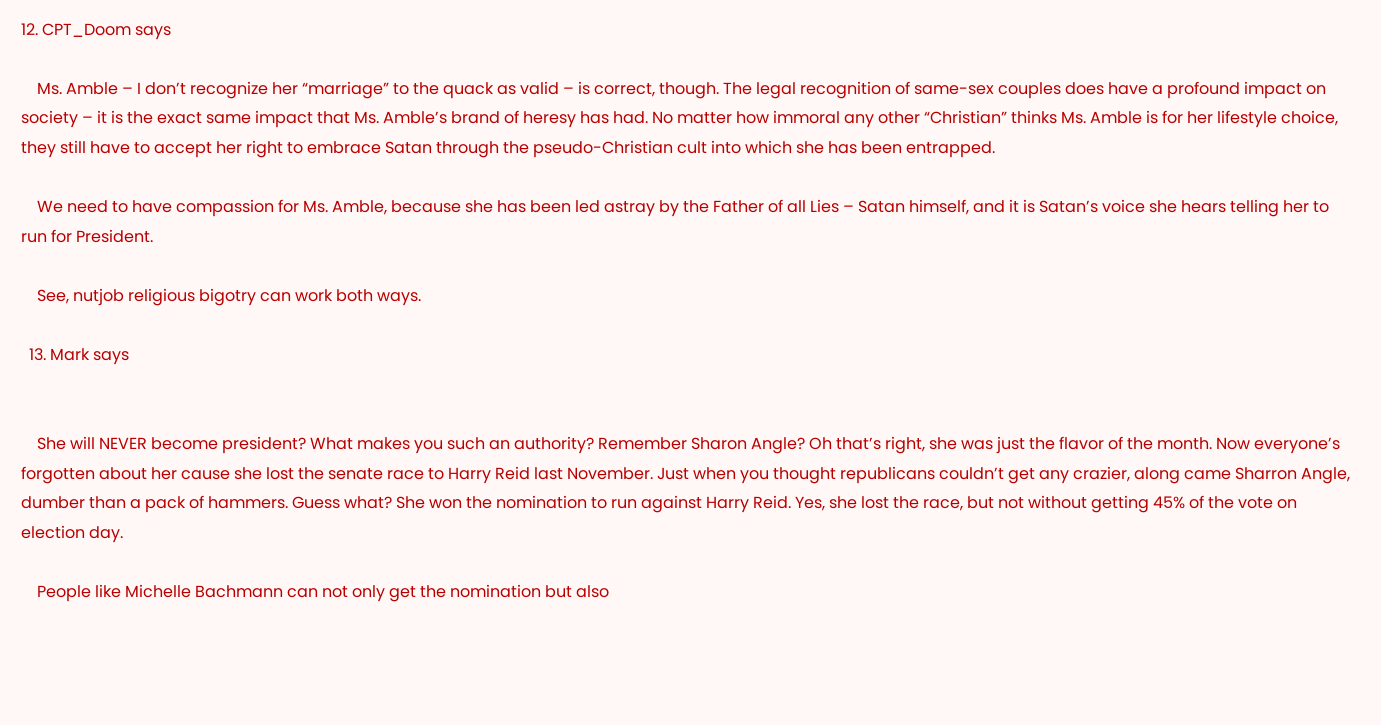12. CPT_Doom says

    Ms. Amble – I don’t recognize her “marriage” to the quack as valid – is correct, though. The legal recognition of same-sex couples does have a profound impact on society – it is the exact same impact that Ms. Amble’s brand of heresy has had. No matter how immoral any other “Christian” thinks Ms. Amble is for her lifestyle choice, they still have to accept her right to embrace Satan through the pseudo-Christian cult into which she has been entrapped.

    We need to have compassion for Ms. Amble, because she has been led astray by the Father of all Lies – Satan himself, and it is Satan’s voice she hears telling her to run for President.

    See, nutjob religious bigotry can work both ways.

  13. Mark says


    She will NEVER become president? What makes you such an authority? Remember Sharon Angle? Oh that’s right, she was just the flavor of the month. Now everyone’s forgotten about her cause she lost the senate race to Harry Reid last November. Just when you thought republicans couldn’t get any crazier, along came Sharron Angle, dumber than a pack of hammers. Guess what? She won the nomination to run against Harry Reid. Yes, she lost the race, but not without getting 45% of the vote on election day.

    People like Michelle Bachmann can not only get the nomination but also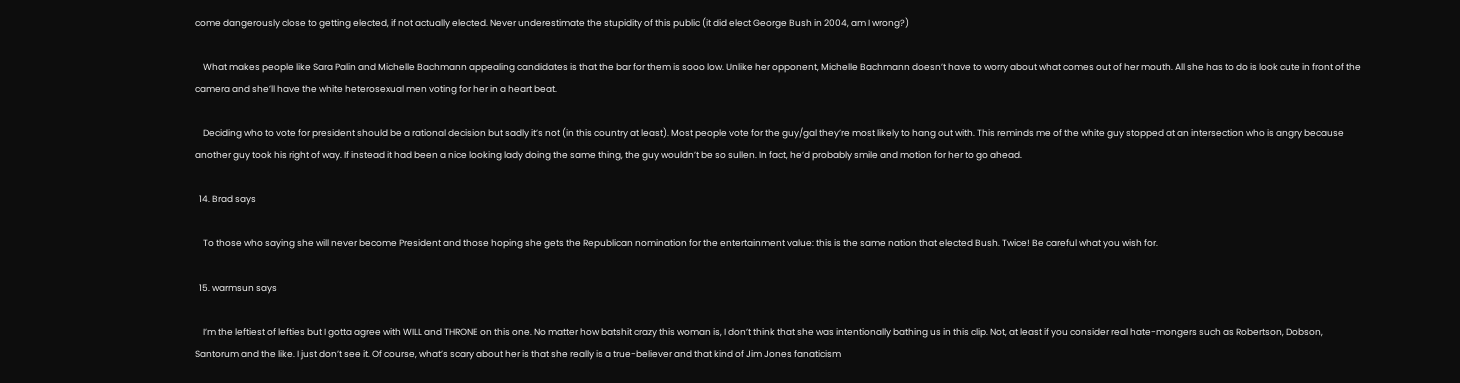come dangerously close to getting elected, if not actually elected. Never underestimate the stupidity of this public (it did elect George Bush in 2004, am I wrong?)

    What makes people like Sara Palin and Michelle Bachmann appealing candidates is that the bar for them is sooo low. Unlike her opponent, Michelle Bachmann doesn’t have to worry about what comes out of her mouth. All she has to do is look cute in front of the camera and she’ll have the white heterosexual men voting for her in a heart beat.

    Deciding who to vote for president should be a rational decision but sadly it’s not (in this country at least). Most people vote for the guy/gal they’re most likely to hang out with. This reminds me of the white guy stopped at an intersection who is angry because another guy took his right of way. If instead it had been a nice looking lady doing the same thing, the guy wouldn’t be so sullen. In fact, he’d probably smile and motion for her to go ahead.

  14. Brad says

    To those who saying she will never become President and those hoping she gets the Republican nomination for the entertainment value: this is the same nation that elected Bush. Twice! Be careful what you wish for.

  15. warmsun says

    I’m the leftiest of lefties but I gotta agree with WILL and THRONE on this one. No matter how batshit crazy this woman is, I don’t think that she was intentionally bathing us in this clip. Not, at least if you consider real hate-mongers such as Robertson, Dobson, Santorum and the like. I just don’t see it. Of course, what’s scary about her is that she really is a true-believer and that kind of Jim Jones fanaticism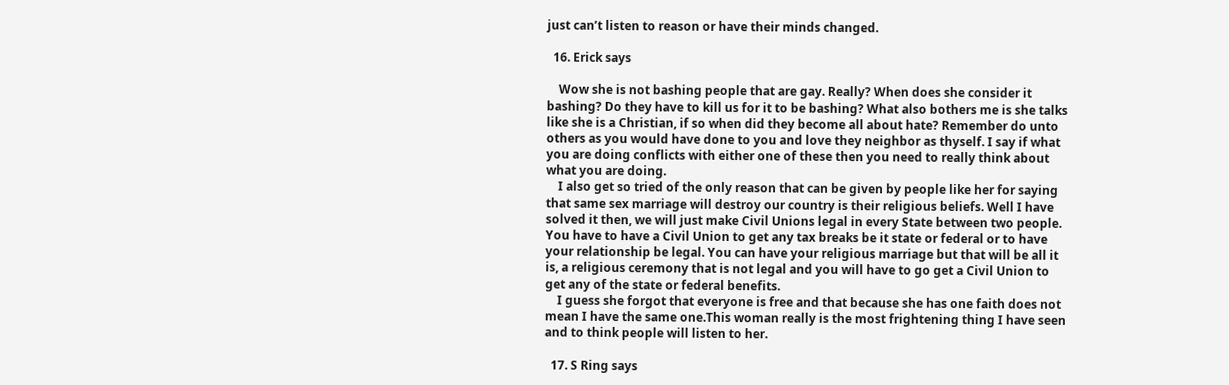just can’t listen to reason or have their minds changed.

  16. Erick says

    Wow she is not bashing people that are gay. Really? When does she consider it bashing? Do they have to kill us for it to be bashing? What also bothers me is she talks like she is a Christian, if so when did they become all about hate? Remember do unto others as you would have done to you and love they neighbor as thyself. I say if what you are doing conflicts with either one of these then you need to really think about what you are doing.
    I also get so tried of the only reason that can be given by people like her for saying that same sex marriage will destroy our country is their religious beliefs. Well I have solved it then, we will just make Civil Unions legal in every State between two people. You have to have a Civil Union to get any tax breaks be it state or federal or to have your relationship be legal. You can have your religious marriage but that will be all it is, a religious ceremony that is not legal and you will have to go get a Civil Union to get any of the state or federal benefits.
    I guess she forgot that everyone is free and that because she has one faith does not mean I have the same one.This woman really is the most frightening thing I have seen and to think people will listen to her.

  17. S Ring says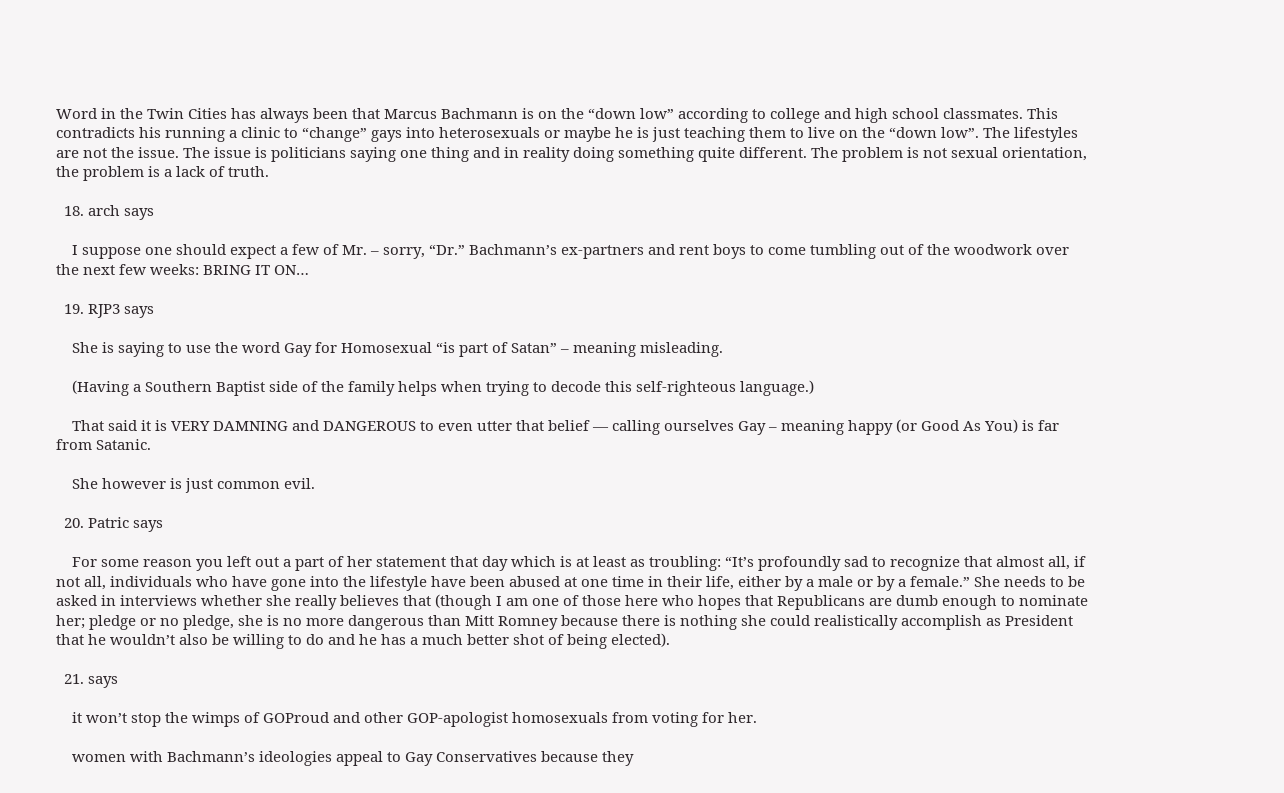Word in the Twin Cities has always been that Marcus Bachmann is on the “down low” according to college and high school classmates. This contradicts his running a clinic to “change” gays into heterosexuals or maybe he is just teaching them to live on the “down low”. The lifestyles are not the issue. The issue is politicians saying one thing and in reality doing something quite different. The problem is not sexual orientation, the problem is a lack of truth.

  18. arch says

    I suppose one should expect a few of Mr. – sorry, “Dr.” Bachmann’s ex-partners and rent boys to come tumbling out of the woodwork over the next few weeks: BRING IT ON…

  19. RJP3 says

    She is saying to use the word Gay for Homosexual “is part of Satan” – meaning misleading.

    (Having a Southern Baptist side of the family helps when trying to decode this self-righteous language.)

    That said it is VERY DAMNING and DANGEROUS to even utter that belief — calling ourselves Gay – meaning happy (or Good As You) is far from Satanic.

    She however is just common evil.

  20. Patric says

    For some reason you left out a part of her statement that day which is at least as troubling: “It’s profoundly sad to recognize that almost all, if not all, individuals who have gone into the lifestyle have been abused at one time in their life, either by a male or by a female.” She needs to be asked in interviews whether she really believes that (though I am one of those here who hopes that Republicans are dumb enough to nominate her; pledge or no pledge, she is no more dangerous than Mitt Romney because there is nothing she could realistically accomplish as President that he wouldn’t also be willing to do and he has a much better shot of being elected).

  21. says

    it won’t stop the wimps of GOProud and other GOP-apologist homosexuals from voting for her.

    women with Bachmann’s ideologies appeal to Gay Conservatives because they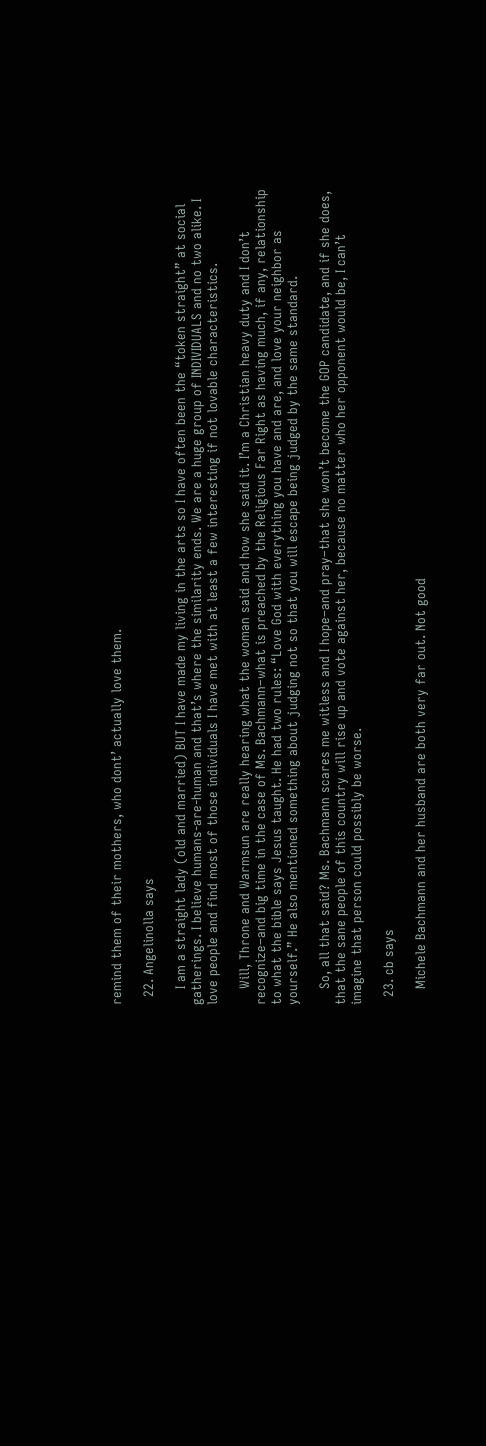remind them of their mothers, who dont’ actually love them.

  22. Angelinolla says

    I am a straight lady (old and married) BUT I have made my living in the arts so I have often been the “token straight” at social gatherings. I believe humans-are-human and that’s where the similarity ends. We are a huge group of INDIVIDUALS and no two alike. I love people and find most of those individuals I have met with at least a few interesting if not lovable characteristics.

    Will, Throne and Warmsun are really hearing what the woman said and how she said it. I’m a Christian heavy duty and I don’t recognize–and big time in the case of Ms. Bachmann–what is preached by the Religious Far Right as having much, if any, relationship to what the bible says Jesus taught. He had two rules: “Love God with everything you have and are, and love your neighbor as yourself.” He also mentioned something about judging not so that you will escape being judged by the same standard.

    So, all that said? Ms. Bachmann scares me witless and I hope–and pray–that she won’t become the GOP candidate, and if she does, that the sane people of this country will rise up and vote against her, because no matter who her opponent would be, I can’t imagine that person could possibly be worse.

  23. cb says

    Michele Bachmann and her husband are both very far out. Not good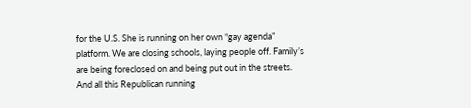for the U.S. She is running on her own “gay agenda” platform. We are closing schools, laying people off. Family’s are being foreclosed on and being put out in the streets. And all this Republican running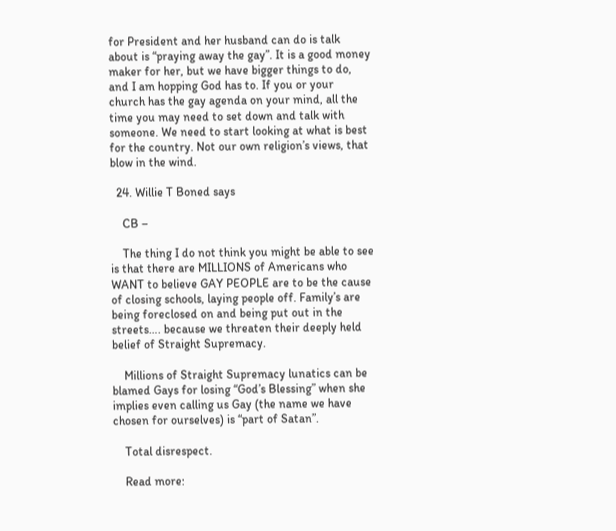for President and her husband can do is talk about is “praying away the gay”. It is a good money maker for her, but we have bigger things to do, and I am hopping God has to. If you or your church has the gay agenda on your mind, all the time you may need to set down and talk with someone. We need to start looking at what is best for the country. Not our own religion’s views, that blow in the wind.

  24. Willie T Boned says

    CB –

    The thing I do not think you might be able to see is that there are MILLIONS of Americans who WANT to believe GAY PEOPLE are to be the cause of closing schools, laying people off. Family’s are being foreclosed on and being put out in the streets…. because we threaten their deeply held belief of Straight Supremacy.

    Millions of Straight Supremacy lunatics can be blamed Gays for losing “God’s Blessing” when she implies even calling us Gay (the name we have chosen for ourselves) is “part of Satan”.

    Total disrespect.

    Read more: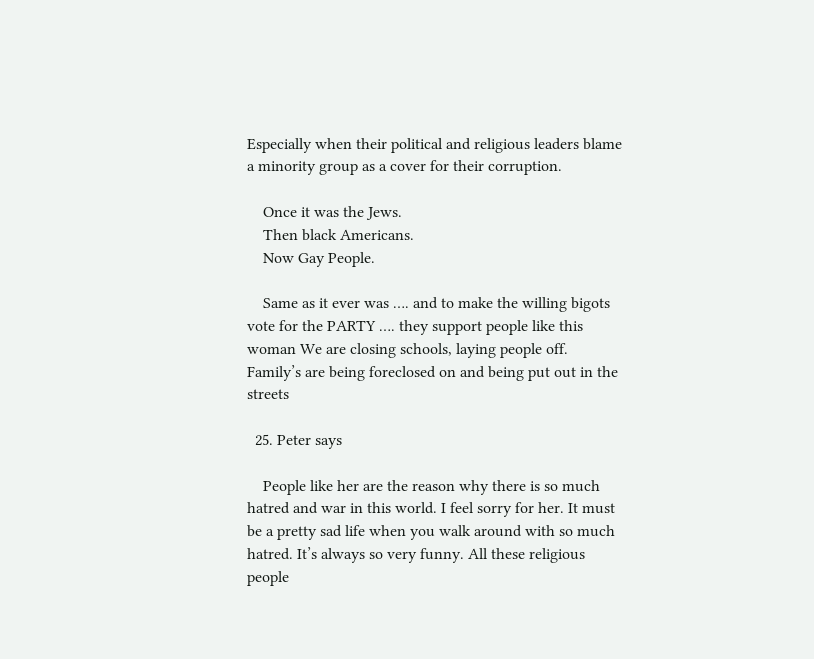Especially when their political and religious leaders blame a minority group as a cover for their corruption.

    Once it was the Jews.
    Then black Americans.
    Now Gay People.

    Same as it ever was …. and to make the willing bigots vote for the PARTY …. they support people like this woman We are closing schools, laying people off. Family’s are being foreclosed on and being put out in the streets

  25. Peter says

    People like her are the reason why there is so much hatred and war in this world. I feel sorry for her. It must be a pretty sad life when you walk around with so much hatred. It’s always so very funny. All these religious people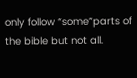only follow “some”parts of the bible but not all.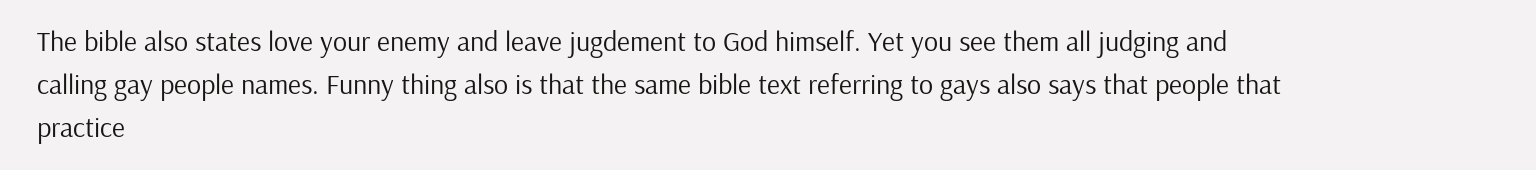The bible also states love your enemy and leave jugdement to God himself. Yet you see them all judging and calling gay people names. Funny thing also is that the same bible text referring to gays also says that people that practice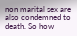non marital sex are also condemned to death. So how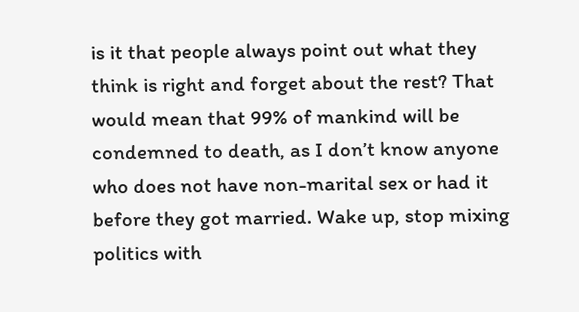is it that people always point out what they think is right and forget about the rest? That would mean that 99% of mankind will be condemned to death, as I don’t know anyone who does not have non-marital sex or had it before they got married. Wake up, stop mixing politics with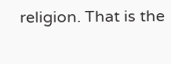religion. That is the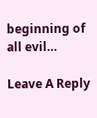beginning of all evil…

Leave A Reply